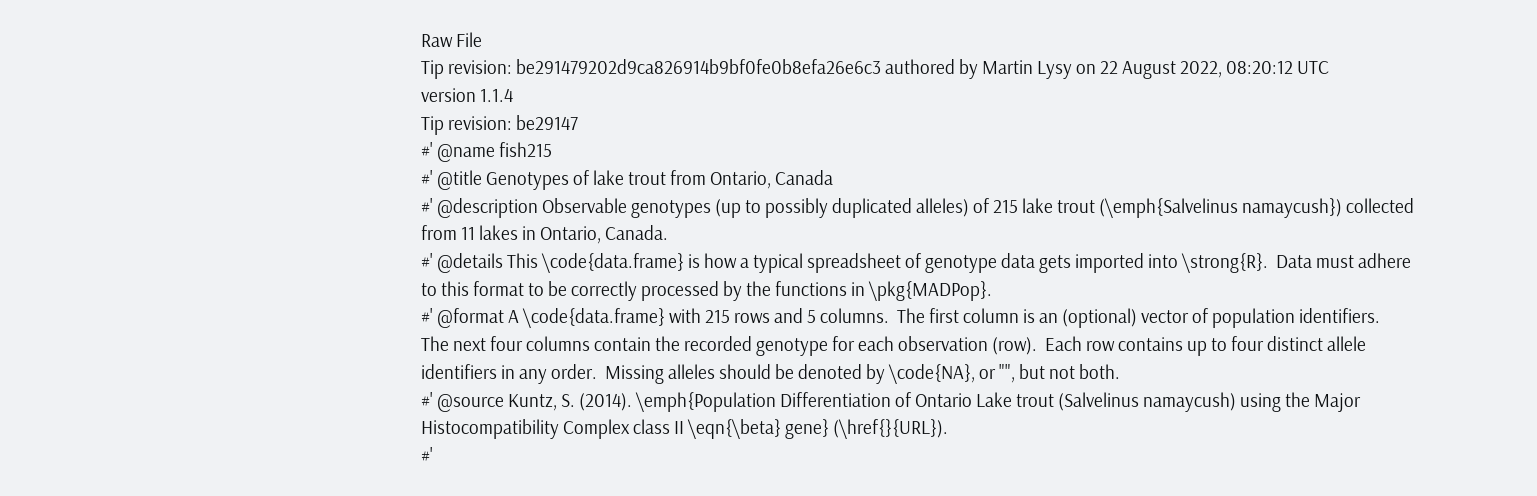Raw File
Tip revision: be291479202d9ca826914b9bf0fe0b8efa26e6c3 authored by Martin Lysy on 22 August 2022, 08:20:12 UTC
version 1.1.4
Tip revision: be29147
#' @name fish215
#' @title Genotypes of lake trout from Ontario, Canada
#' @description Observable genotypes (up to possibly duplicated alleles) of 215 lake trout (\emph{Salvelinus namaycush}) collected from 11 lakes in Ontario, Canada.
#' @details This \code{data.frame} is how a typical spreadsheet of genotype data gets imported into \strong{R}.  Data must adhere to this format to be correctly processed by the functions in \pkg{MADPop}.
#' @format A \code{data.frame} with 215 rows and 5 columns.  The first column is an (optional) vector of population identifiers.  The next four columns contain the recorded genotype for each observation (row).  Each row contains up to four distinct allele identifiers in any order.  Missing alleles should be denoted by \code{NA}, or "", but not both.
#' @source Kuntz, S. (2014). \emph{Population Differentiation of Ontario Lake trout (Salvelinus namaycush) using the Major Histocompatibility Complex class II \eqn{\beta} gene} (\href{}{URL}).
#'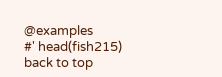@examples
#' head(fish215)
back to top